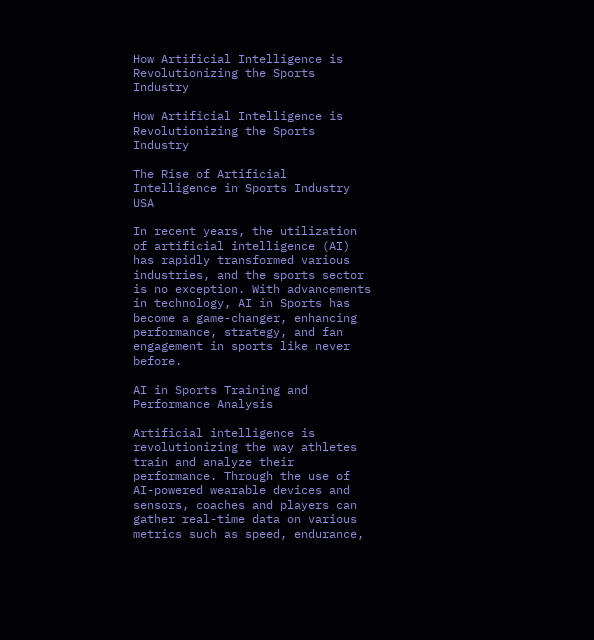How Artificial Intelligence is Revolutionizing the Sports Industry

How Artificial Intelligence is Revolutionizing the Sports Industry

The Rise of Artificial Intelligence in Sports Industry USA

In recent years, the utilization of artificial intelligence (AI) has rapidly transformed various industries, and the sports sector is no exception. With advancements in technology, AI in Sports has become a game-changer, enhancing performance, strategy, and fan engagement in sports like never before.

AI in Sports Training and Performance Analysis

Artificial intelligence is revolutionizing the way athletes train and analyze their performance. Through the use of AI-powered wearable devices and sensors, coaches and players can gather real-time data on various metrics such as speed, endurance,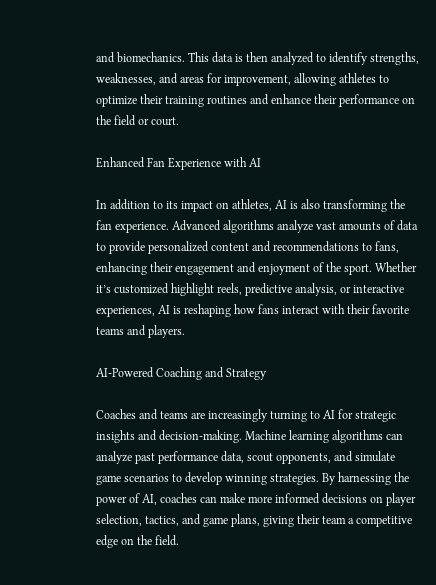and biomechanics. This data is then analyzed to identify strengths, weaknesses, and areas for improvement, allowing athletes to optimize their training routines and enhance their performance on the field or court.

Enhanced Fan Experience with AI

In addition to its impact on athletes, AI is also transforming the fan experience. Advanced algorithms analyze vast amounts of data to provide personalized content and recommendations to fans, enhancing their engagement and enjoyment of the sport. Whether it’s customized highlight reels, predictive analysis, or interactive experiences, AI is reshaping how fans interact with their favorite teams and players.

AI-Powered Coaching and Strategy

Coaches and teams are increasingly turning to AI for strategic insights and decision-making. Machine learning algorithms can analyze past performance data, scout opponents, and simulate game scenarios to develop winning strategies. By harnessing the power of AI, coaches can make more informed decisions on player selection, tactics, and game plans, giving their team a competitive edge on the field.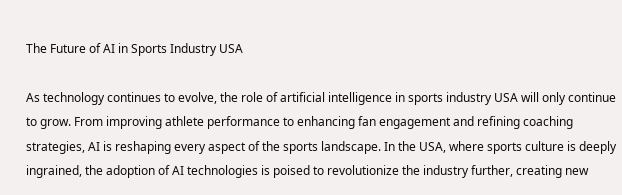The Future of AI in Sports Industry USA

As technology continues to evolve, the role of artificial intelligence in sports industry USA will only continue to grow. From improving athlete performance to enhancing fan engagement and refining coaching strategies, AI is reshaping every aspect of the sports landscape. In the USA, where sports culture is deeply ingrained, the adoption of AI technologies is poised to revolutionize the industry further, creating new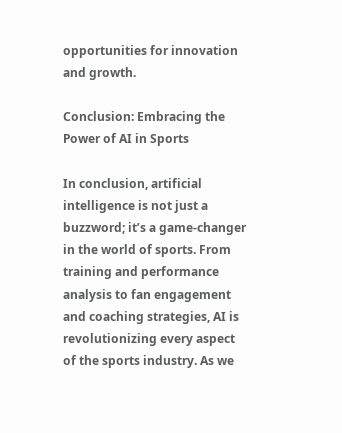opportunities for innovation and growth.

Conclusion: Embracing the Power of AI in Sports

In conclusion, artificial intelligence is not just a buzzword; it’s a game-changer in the world of sports. From training and performance analysis to fan engagement and coaching strategies, AI is revolutionizing every aspect of the sports industry. As we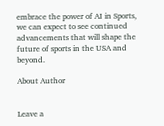embrace the power of AI in Sports, we can expect to see continued advancements that will shape the future of sports in the USA and beyond.

About Author


Leave a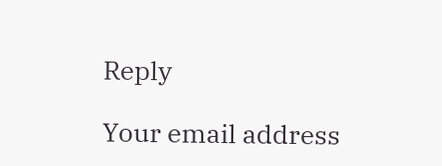Reply

Your email address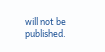will not be published.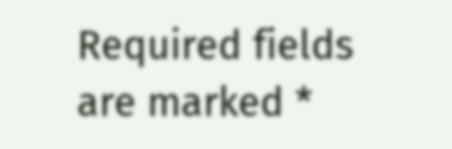Required fields are marked *